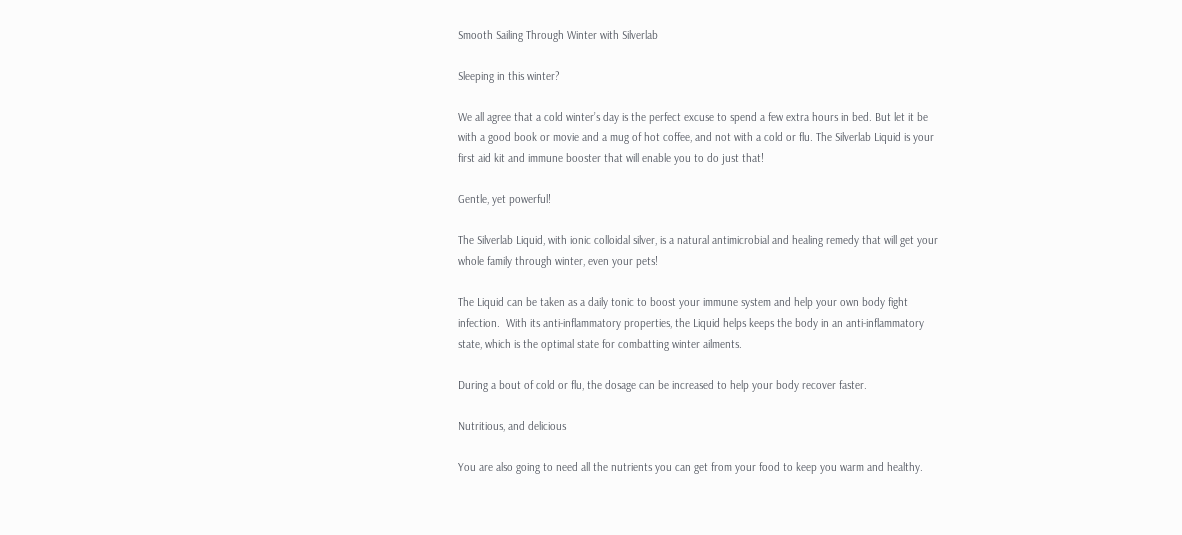Smooth Sailing Through Winter with Silverlab

Sleeping in this winter?

We all agree that a cold winter’s day is the perfect excuse to spend a few extra hours in bed. But let it be with a good book or movie and a mug of hot coffee, and not with a cold or flu. The Silverlab Liquid is your first aid kit and immune booster that will enable you to do just that!

Gentle, yet powerful!

The Silverlab Liquid, with ionic colloidal silver, is a natural antimicrobial and healing remedy that will get your whole family through winter, even your pets!

The Liquid can be taken as a daily tonic to boost your immune system and help your own body fight infection.  With its anti-inflammatory properties, the Liquid helps keeps the body in an anti-inflammatory state, which is the optimal state for combatting winter ailments.

During a bout of cold or flu, the dosage can be increased to help your body recover faster.

Nutritious, and delicious

You are also going to need all the nutrients you can get from your food to keep you warm and healthy.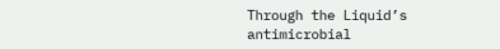Through the Liquid’s antimicrobial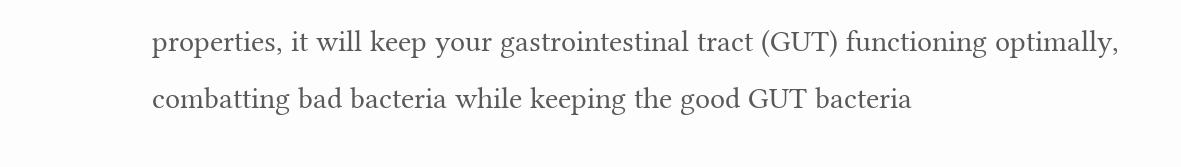properties, it will keep your gastrointestinal tract (GUT) functioning optimally, combatting bad bacteria while keeping the good GUT bacteria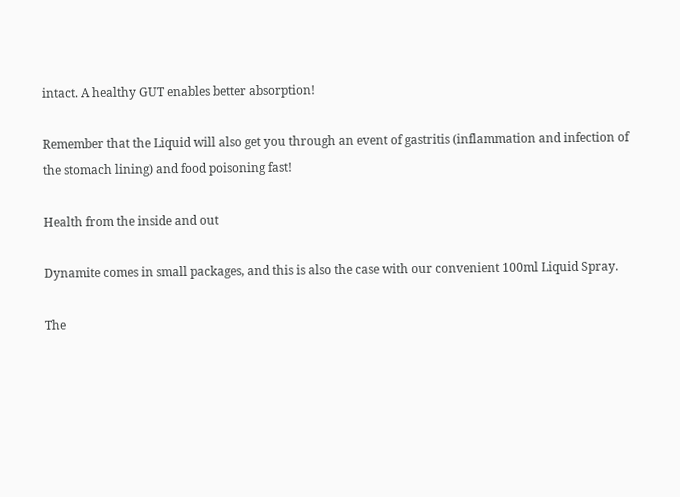intact. A healthy GUT enables better absorption!

Remember that the Liquid will also get you through an event of gastritis (inflammation and infection of the stomach lining) and food poisoning fast!

Health from the inside and out

Dynamite comes in small packages, and this is also the case with our convenient 100ml Liquid Spray.

The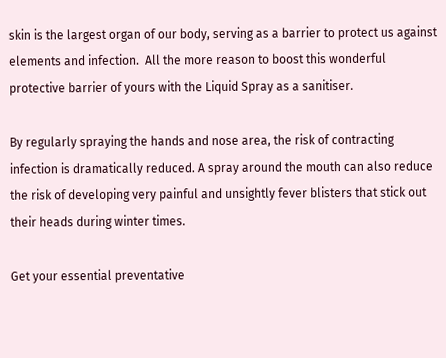skin is the largest organ of our body, serving as a barrier to protect us against elements and infection.  All the more reason to boost this wonderful protective barrier of yours with the Liquid Spray as a sanitiser.

By regularly spraying the hands and nose area, the risk of contracting infection is dramatically reduced. A spray around the mouth can also reduce the risk of developing very painful and unsightly fever blisters that stick out their heads during winter times.

Get your essential preventative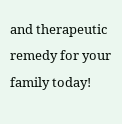and therapeutic remedy for your family today!